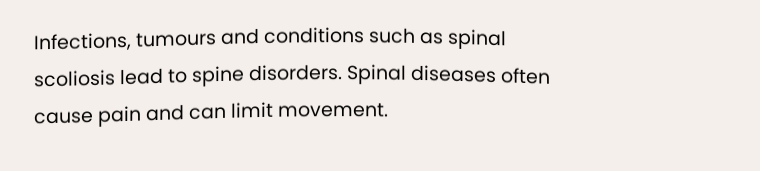Infections, tumours and conditions such as spinal scoliosis lead to spine disorders. Spinal diseases often cause pain and can limit movement.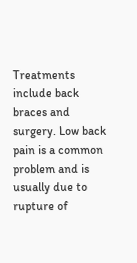Treatments include back braces and surgery. Low back pain is a common problem and is usually due to rupture of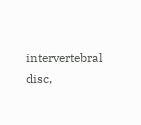intervertebral disc,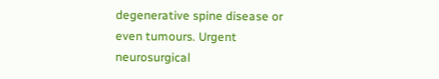degenerative spine disease or even tumours. Urgent neurosurgical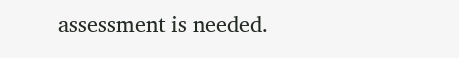assessment is needed.